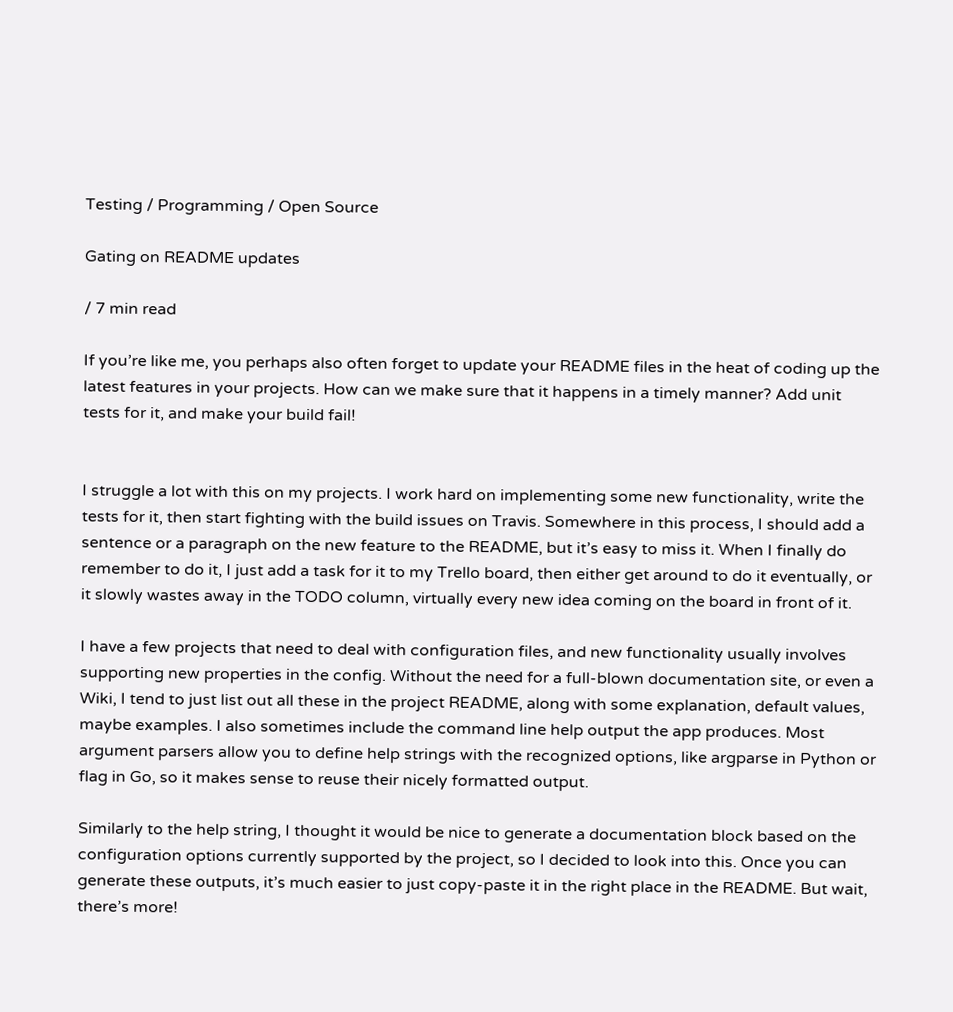Testing / Programming / Open Source

Gating on README updates

/ 7 min read

If you’re like me, you perhaps also often forget to update your README files in the heat of coding up the latest features in your projects. How can we make sure that it happens in a timely manner? Add unit tests for it, and make your build fail!


I struggle a lot with this on my projects. I work hard on implementing some new functionality, write the tests for it, then start fighting with the build issues on Travis. Somewhere in this process, I should add a sentence or a paragraph on the new feature to the README, but it’s easy to miss it. When I finally do remember to do it, I just add a task for it to my Trello board, then either get around to do it eventually, or it slowly wastes away in the TODO column, virtually every new idea coming on the board in front of it.

I have a few projects that need to deal with configuration files, and new functionality usually involves supporting new properties in the config. Without the need for a full-blown documentation site, or even a Wiki, I tend to just list out all these in the project README, along with some explanation, default values, maybe examples. I also sometimes include the command line help output the app produces. Most argument parsers allow you to define help strings with the recognized options, like argparse in Python or flag in Go, so it makes sense to reuse their nicely formatted output.

Similarly to the help string, I thought it would be nice to generate a documentation block based on the configuration options currently supported by the project, so I decided to look into this. Once you can generate these outputs, it’s much easier to just copy-paste it in the right place in the README. But wait, there’s more!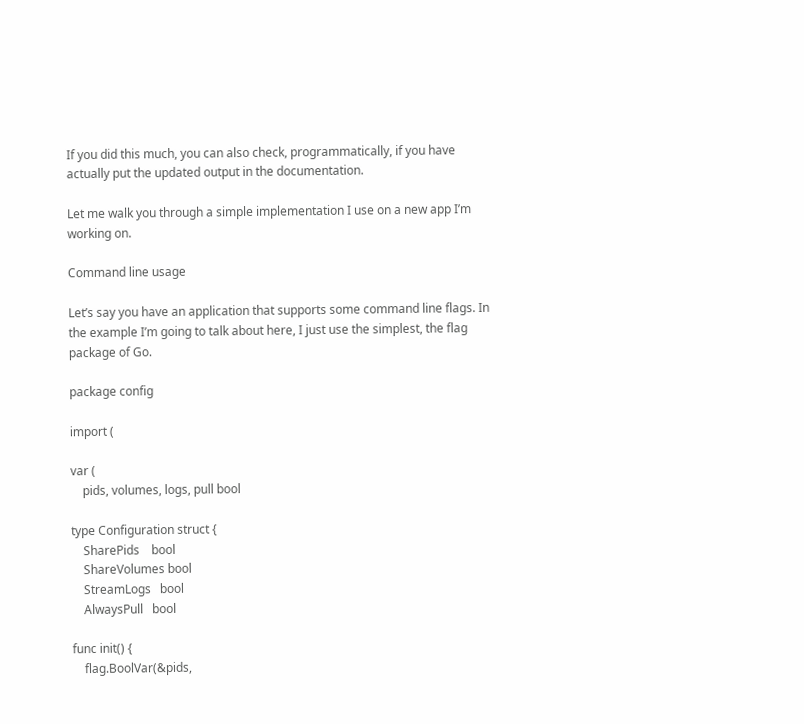If you did this much, you can also check, programmatically, if you have actually put the updated output in the documentation.

Let me walk you through a simple implementation I use on a new app I’m working on.

Command line usage

Let’s say you have an application that supports some command line flags. In the example I’m going to talk about here, I just use the simplest, the flag package of Go.

package config

import (

var (
    pids, volumes, logs, pull bool

type Configuration struct {
    SharePids    bool
    ShareVolumes bool
    StreamLogs   bool
    AlwaysPull   bool

func init() {
    flag.BoolVar(&pids,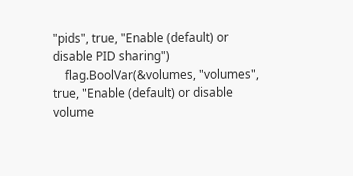"pids", true, "Enable (default) or disable PID sharing")
    flag.BoolVar(&volumes, "volumes", true, "Enable (default) or disable volume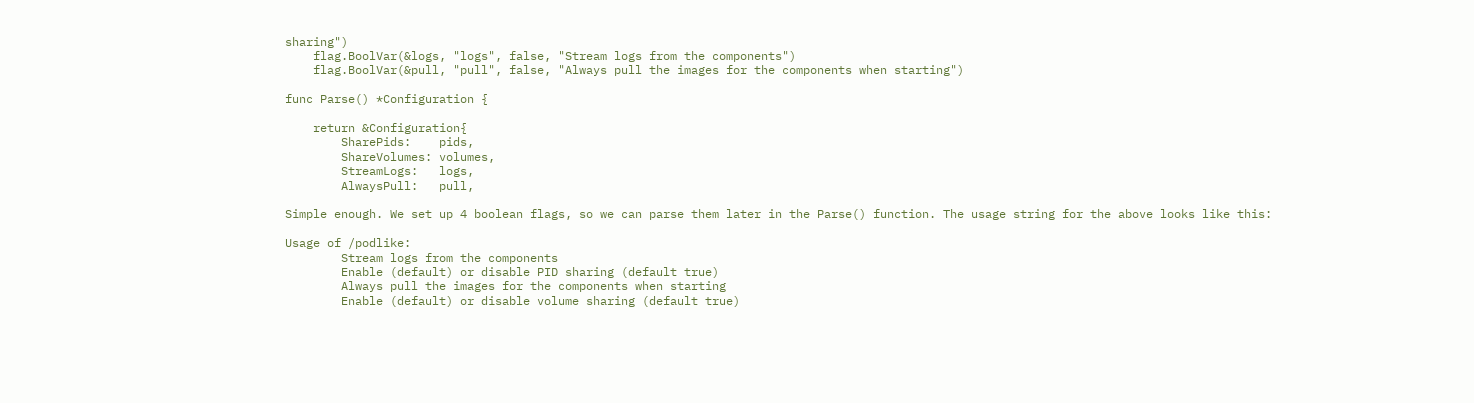sharing")
    flag.BoolVar(&logs, "logs", false, "Stream logs from the components")
    flag.BoolVar(&pull, "pull", false, "Always pull the images for the components when starting")

func Parse() *Configuration {

    return &Configuration{
        SharePids:    pids,
        ShareVolumes: volumes,
        StreamLogs:   logs,
        AlwaysPull:   pull,

Simple enough. We set up 4 boolean flags, so we can parse them later in the Parse() function. The usage string for the above looks like this:

Usage of /podlike:
        Stream logs from the components
        Enable (default) or disable PID sharing (default true)
        Always pull the images for the components when starting
        Enable (default) or disable volume sharing (default true)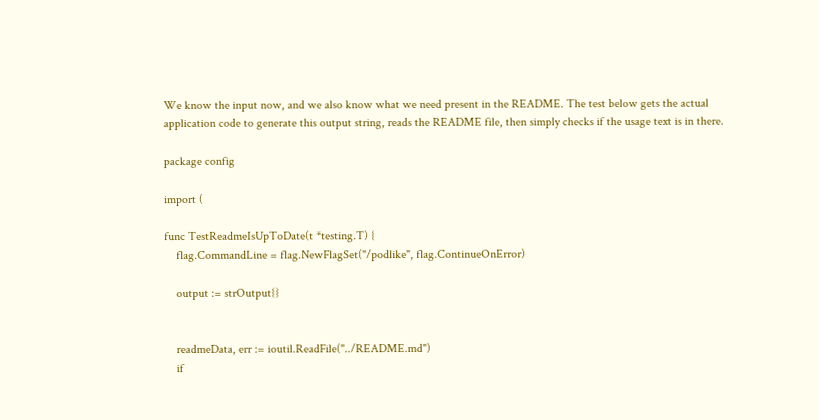We know the input now, and we also know what we need present in the README. The test below gets the actual application code to generate this output string, reads the README file, then simply checks if the usage text is in there.

package config

import (

func TestReadmeIsUpToDate(t *testing.T) {
    flag.CommandLine = flag.NewFlagSet("/podlike", flag.ContinueOnError)

    output := strOutput{}


    readmeData, err := ioutil.ReadFile("../README.md")
    if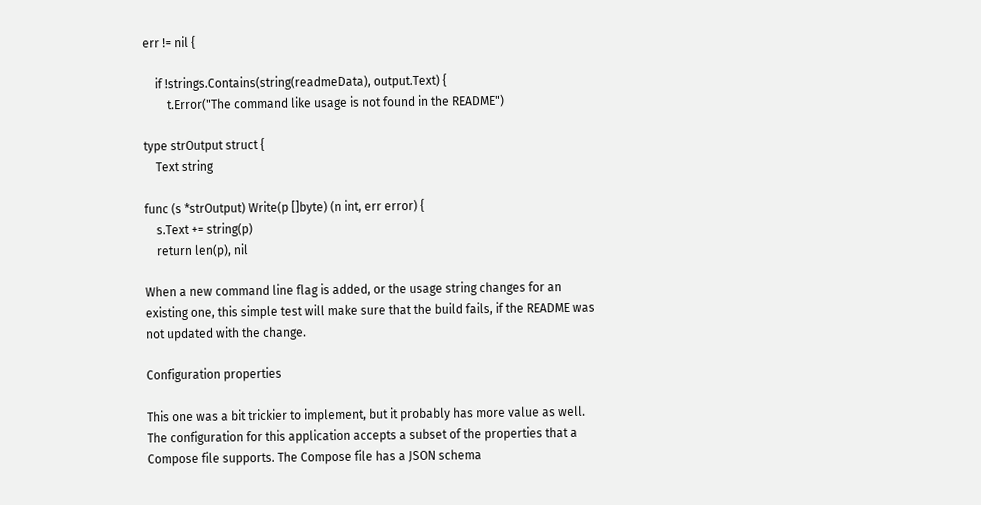err != nil {

    if !strings.Contains(string(readmeData), output.Text) {
        t.Error("The command like usage is not found in the README")

type strOutput struct {
    Text string

func (s *strOutput) Write(p []byte) (n int, err error) {
    s.Text += string(p)
    return len(p), nil

When a new command line flag is added, or the usage string changes for an existing one, this simple test will make sure that the build fails, if the README was not updated with the change.

Configuration properties

This one was a bit trickier to implement, but it probably has more value as well. The configuration for this application accepts a subset of the properties that a Compose file supports. The Compose file has a JSON schema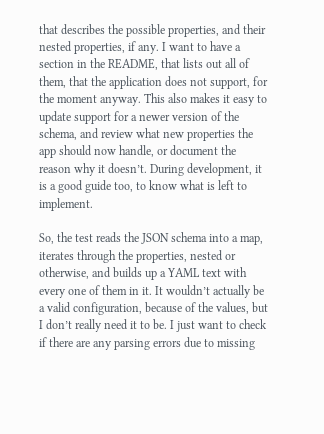that describes the possible properties, and their nested properties, if any. I want to have a section in the README, that lists out all of them, that the application does not support, for the moment anyway. This also makes it easy to update support for a newer version of the schema, and review what new properties the app should now handle, or document the reason why it doesn’t. During development, it is a good guide too, to know what is left to implement.

So, the test reads the JSON schema into a map, iterates through the properties, nested or otherwise, and builds up a YAML text with every one of them in it. It wouldn’t actually be a valid configuration, because of the values, but I don’t really need it to be. I just want to check if there are any parsing errors due to missing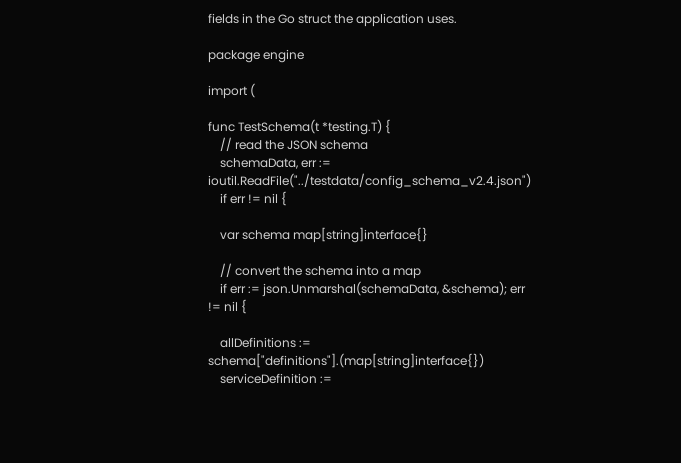fields in the Go struct the application uses.

package engine

import (

func TestSchema(t *testing.T) {
    // read the JSON schema
    schemaData, err := ioutil.ReadFile("../testdata/config_schema_v2.4.json")
    if err != nil {

    var schema map[string]interface{}

    // convert the schema into a map
    if err := json.Unmarshal(schemaData, &schema); err != nil {

    allDefinitions := schema["definitions"].(map[string]interface{})
    serviceDefinition :=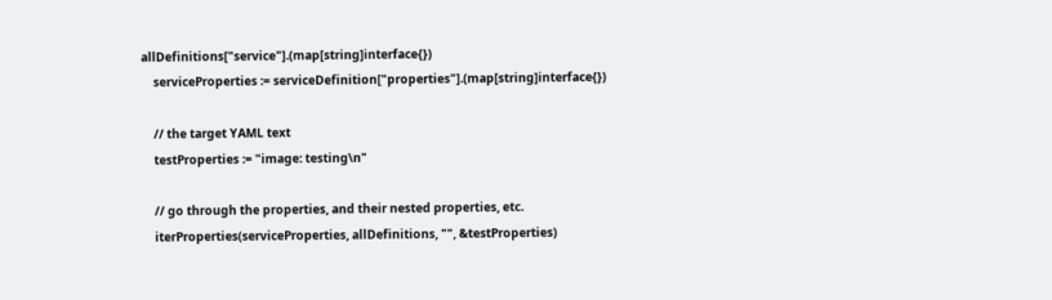allDefinitions["service"].(map[string]interface{})
    serviceProperties := serviceDefinition["properties"].(map[string]interface{})

    // the target YAML text
    testProperties := "image: testing\n"

    // go through the properties, and their nested properties, etc.
    iterProperties(serviceProperties, allDefinitions, "", &testProperties)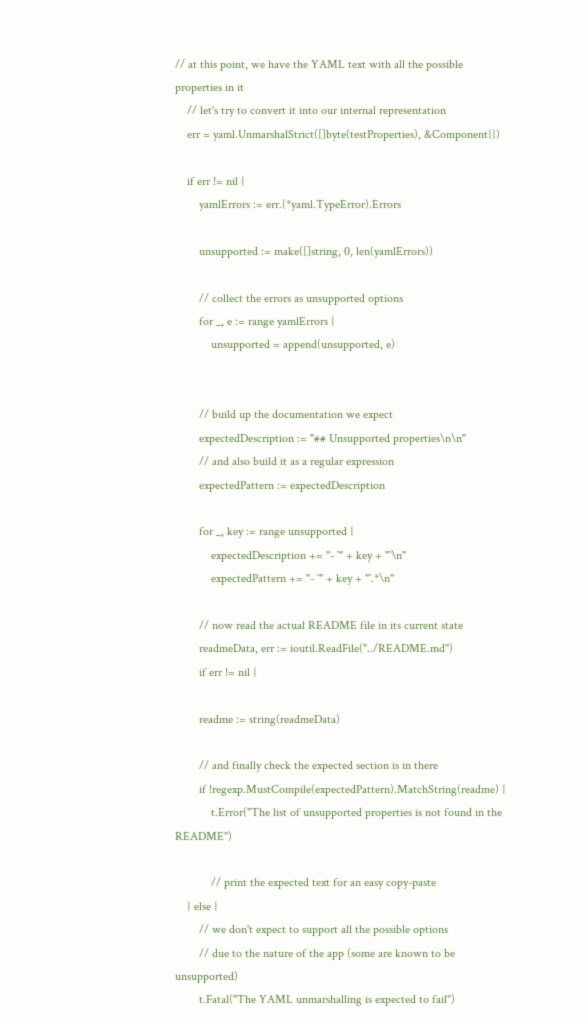// at this point, we have the YAML text with all the possible properties in it
    // let's try to convert it into our internal representation
    err = yaml.UnmarshalStrict([]byte(testProperties), &Component{})

    if err != nil {
        yamlErrors := err.(*yaml.TypeError).Errors

        unsupported := make([]string, 0, len(yamlErrors))

        // collect the errors as unsupported options
        for _, e := range yamlErrors {
            unsupported = append(unsupported, e)


        // build up the documentation we expect
        expectedDescription := "## Unsupported properties\n\n"
        // and also build it as a regular expression
        expectedPattern := expectedDescription

        for _, key := range unsupported {
            expectedDescription += "- `" + key + "`\n"
            expectedPattern += "- `" + key + "`.*\n"

        // now read the actual README file in its current state
        readmeData, err := ioutil.ReadFile("../README.md")
        if err != nil {

        readme := string(readmeData)

        // and finally check the expected section is in there
        if !regexp.MustCompile(expectedPattern).MatchString(readme) {
            t.Error("The list of unsupported properties is not found in the README")

            // print the expected text for an easy copy-paste
    } else {
        // we don't expect to support all the possible options
        // due to the nature of the app (some are known to be unsupported)
        t.Fatal("The YAML unmarshalling is expected to fail")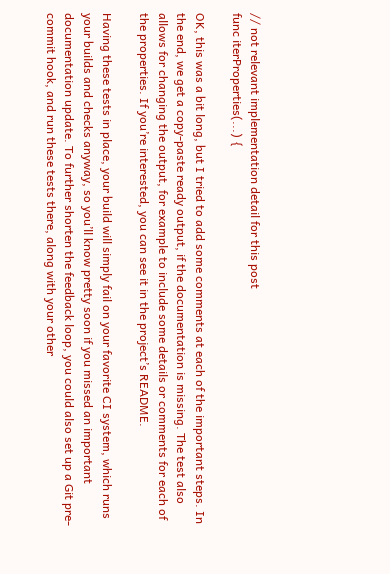// not relevant implementation detail for this post
func iterProperties(...) {

OK, this was a bit long, but I tried to add some comments at each of the important steps. In the end, we get a copy-paste ready output, if the documentation is missing. The test also allows for changing the output, for example to include some details or comments for each of the properties. If you’re interested, you can see it in the project’s README.

Having these tests in place, your build will simply fail on your favorite CI system, which runs your builds and checks anyway, so you’ll know pretty soon if you missed an important documentation update. To further shorten the feedback loop, you could also set up a Git pre-commit hook, and run these tests there, along with your other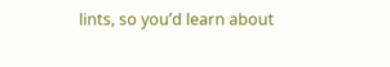lints, so you’d learn about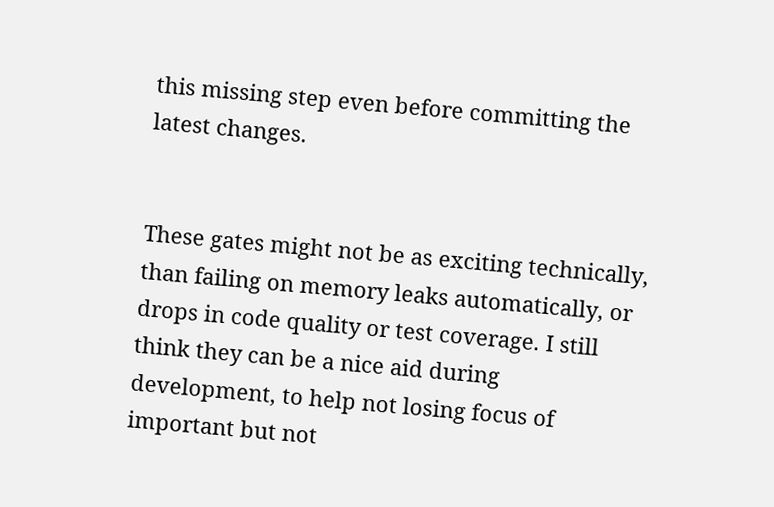this missing step even before committing the latest changes.


These gates might not be as exciting technically, than failing on memory leaks automatically, or drops in code quality or test coverage. I still think they can be a nice aid during development, to help not losing focus of important but not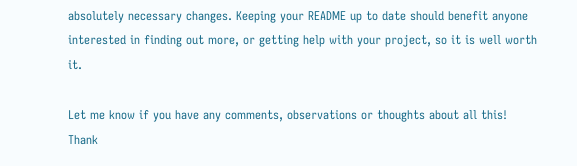absolutely necessary changes. Keeping your README up to date should benefit anyone interested in finding out more, or getting help with your project, so it is well worth it.

Let me know if you have any comments, observations or thoughts about all this! Thank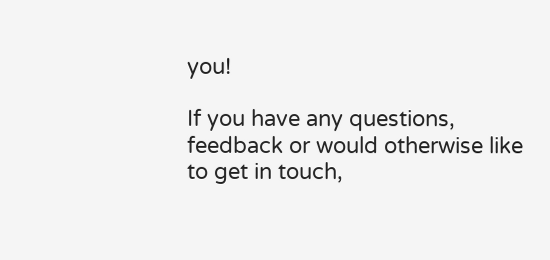you!

If you have any questions, feedback or would otherwise like to get in touch,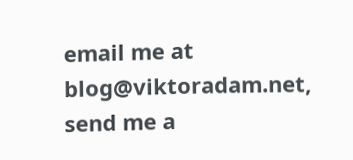email me at blog@viktoradam.net, send me a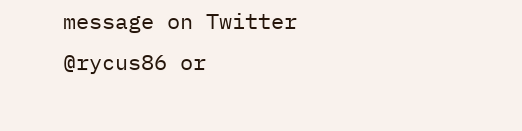message on Twitter @rycus86 or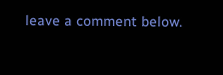leave a comment below.